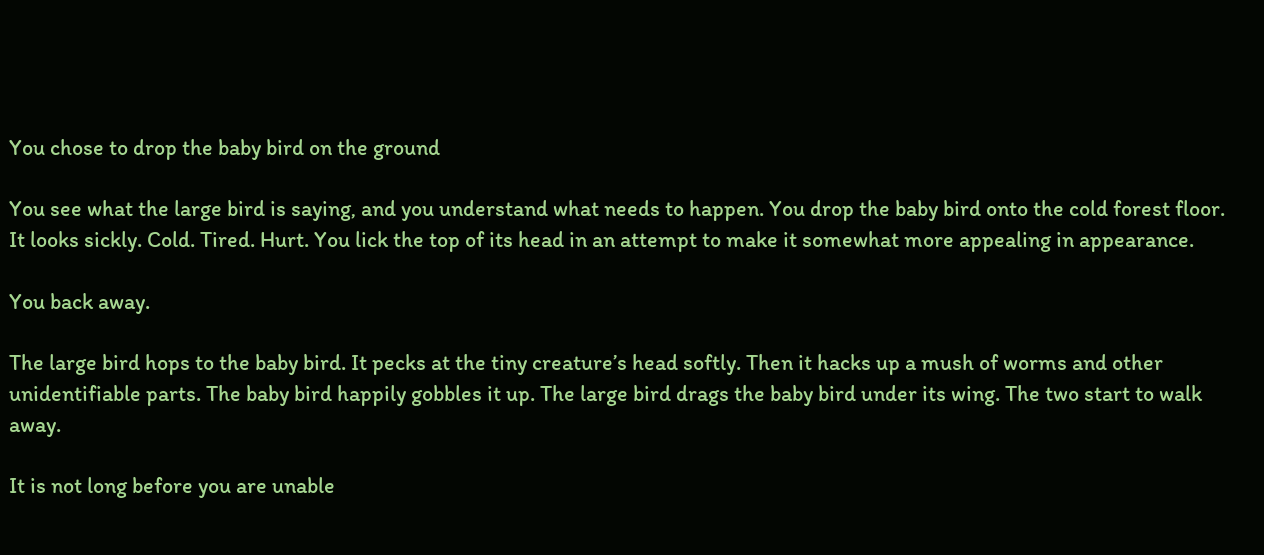You chose to drop the baby bird on the ground

You see what the large bird is saying, and you understand what needs to happen. You drop the baby bird onto the cold forest floor. It looks sickly. Cold. Tired. Hurt. You lick the top of its head in an attempt to make it somewhat more appealing in appearance.

You back away.

The large bird hops to the baby bird. It pecks at the tiny creature’s head softly. Then it hacks up a mush of worms and other unidentifiable parts. The baby bird happily gobbles it up. The large bird drags the baby bird under its wing. The two start to walk away.

It is not long before you are unable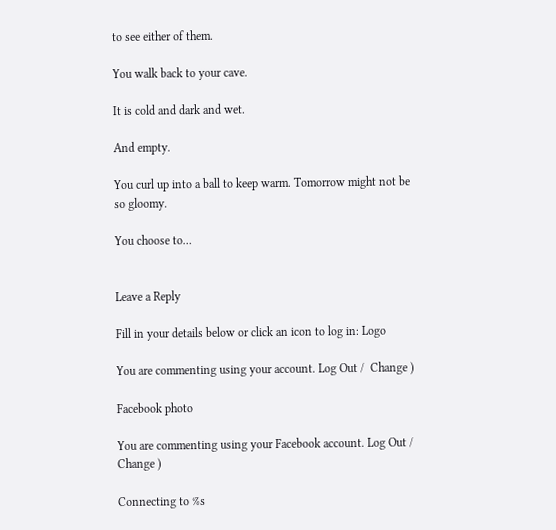to see either of them.

You walk back to your cave.

It is cold and dark and wet.

And empty.

You curl up into a ball to keep warm. Tomorrow might not be so gloomy.

You choose to…


Leave a Reply

Fill in your details below or click an icon to log in: Logo

You are commenting using your account. Log Out /  Change )

Facebook photo

You are commenting using your Facebook account. Log Out /  Change )

Connecting to %s